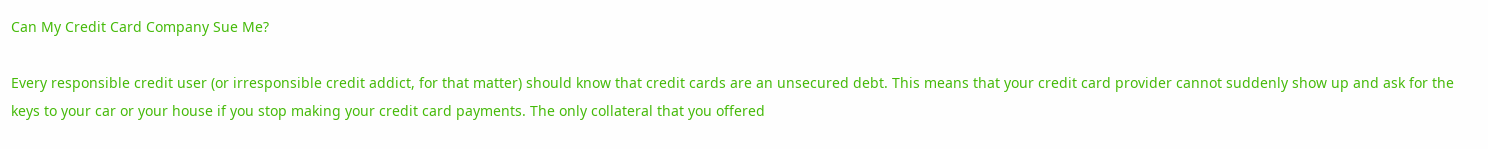Can My Credit Card Company Sue Me?

Every responsible credit user (or irresponsible credit addict, for that matter) should know that credit cards are an unsecured debt. This means that your credit card provider cannot suddenly show up and ask for the keys to your car or your house if you stop making your credit card payments. The only collateral that you offered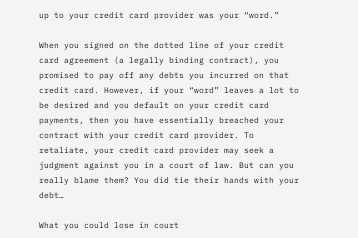up to your credit card provider was your “word.”

When you signed on the dotted line of your credit card agreement (a legally binding contract), you promised to pay off any debts you incurred on that credit card. However, if your “word” leaves a lot to be desired and you default on your credit card payments, then you have essentially breached your contract with your credit card provider. To retaliate, your credit card provider may seek a judgment against you in a court of law. But can you really blame them? You did tie their hands with your debt…

What you could lose in court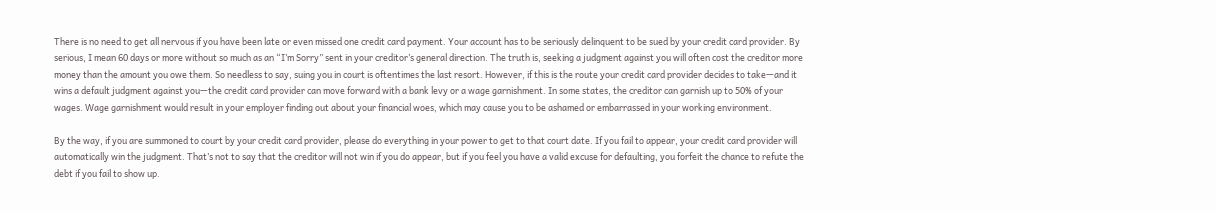There is no need to get all nervous if you have been late or even missed one credit card payment. Your account has to be seriously delinquent to be sued by your credit card provider. By serious, I mean 60 days or more without so much as an “I’m Sorry” sent in your creditor’s general direction. The truth is, seeking a judgment against you will often cost the creditor more money than the amount you owe them. So needless to say, suing you in court is oftentimes the last resort. However, if this is the route your credit card provider decides to take—and it wins a default judgment against you—the credit card provider can move forward with a bank levy or a wage garnishment. In some states, the creditor can garnish up to 50% of your wages. Wage garnishment would result in your employer finding out about your financial woes, which may cause you to be ashamed or embarrassed in your working environment.

By the way, if you are summoned to court by your credit card provider, please do everything in your power to get to that court date. If you fail to appear, your credit card provider will automatically win the judgment. That’s not to say that the creditor will not win if you do appear, but if you feel you have a valid excuse for defaulting, you forfeit the chance to refute the debt if you fail to show up.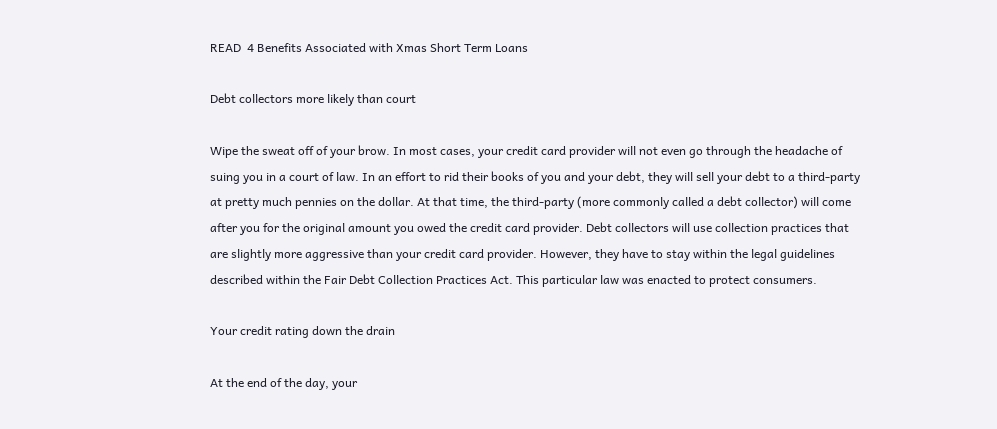READ  4 Benefits Associated with Xmas Short Term Loans

Debt collectors more likely than court

Wipe the sweat off of your brow. In most cases, your credit card provider will not even go through the headache of suing you in a court of law. In an effort to rid their books of you and your debt, they will sell your debt to a third-party at pretty much pennies on the dollar. At that time, the third-party (more commonly called a debt collector) will come after you for the original amount you owed the credit card provider. Debt collectors will use collection practices that are slightly more aggressive than your credit card provider. However, they have to stay within the legal guidelines described within the Fair Debt Collection Practices Act. This particular law was enacted to protect consumers.

Your credit rating down the drain

At the end of the day, your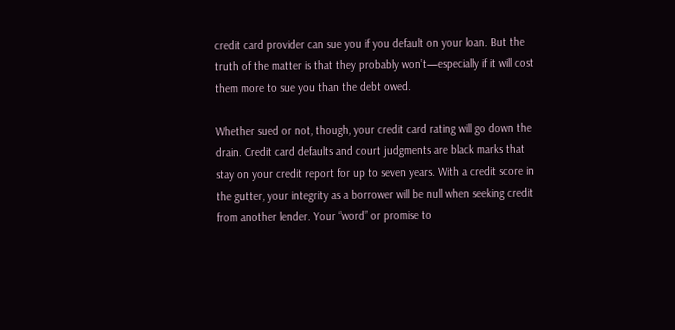credit card provider can sue you if you default on your loan. But the truth of the matter is that they probably won’t—especially if it will cost them more to sue you than the debt owed.

Whether sued or not, though, your credit card rating will go down the drain. Credit card defaults and court judgments are black marks that stay on your credit report for up to seven years. With a credit score in the gutter, your integrity as a borrower will be null when seeking credit from another lender. Your “word” or promise to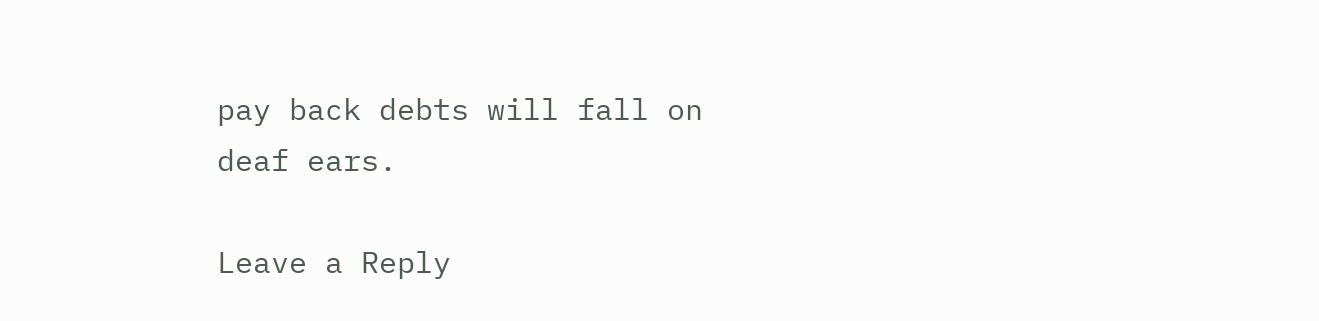pay back debts will fall on deaf ears.

Leave a Reply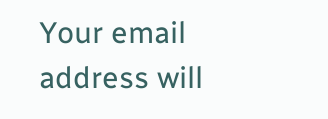Your email address will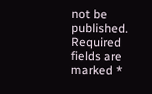not be published. Required fields are marked *